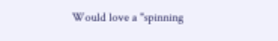Would love a "spinning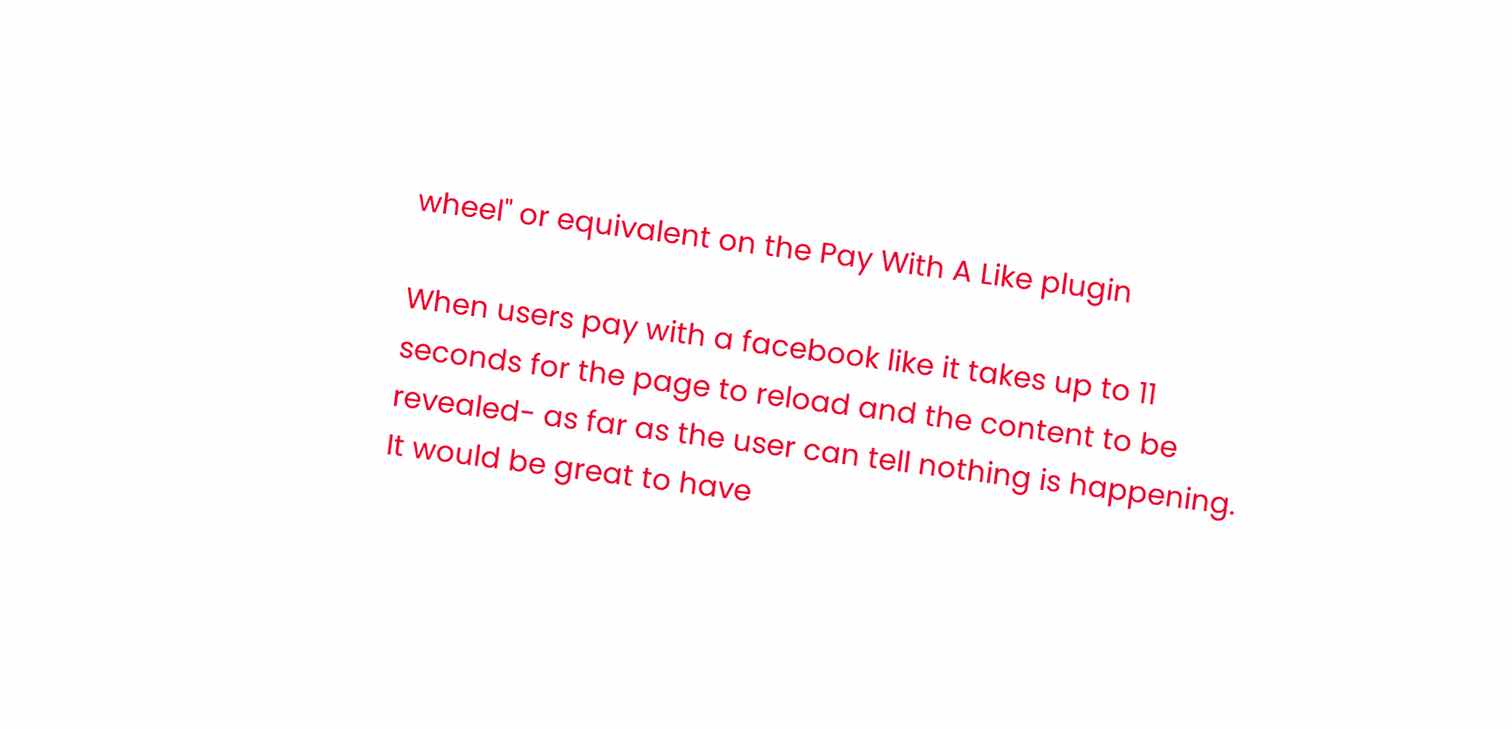wheel" or equivalent on the Pay With A Like plugin

When users pay with a facebook like it takes up to 11 seconds for the page to reload and the content to be revealed- as far as the user can tell nothing is happening. It would be great to have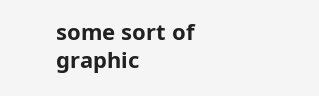some sort of graphic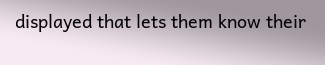displayed that lets them know their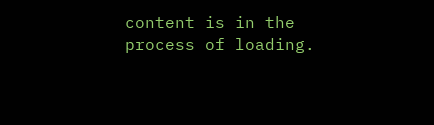content is in the process of loading.